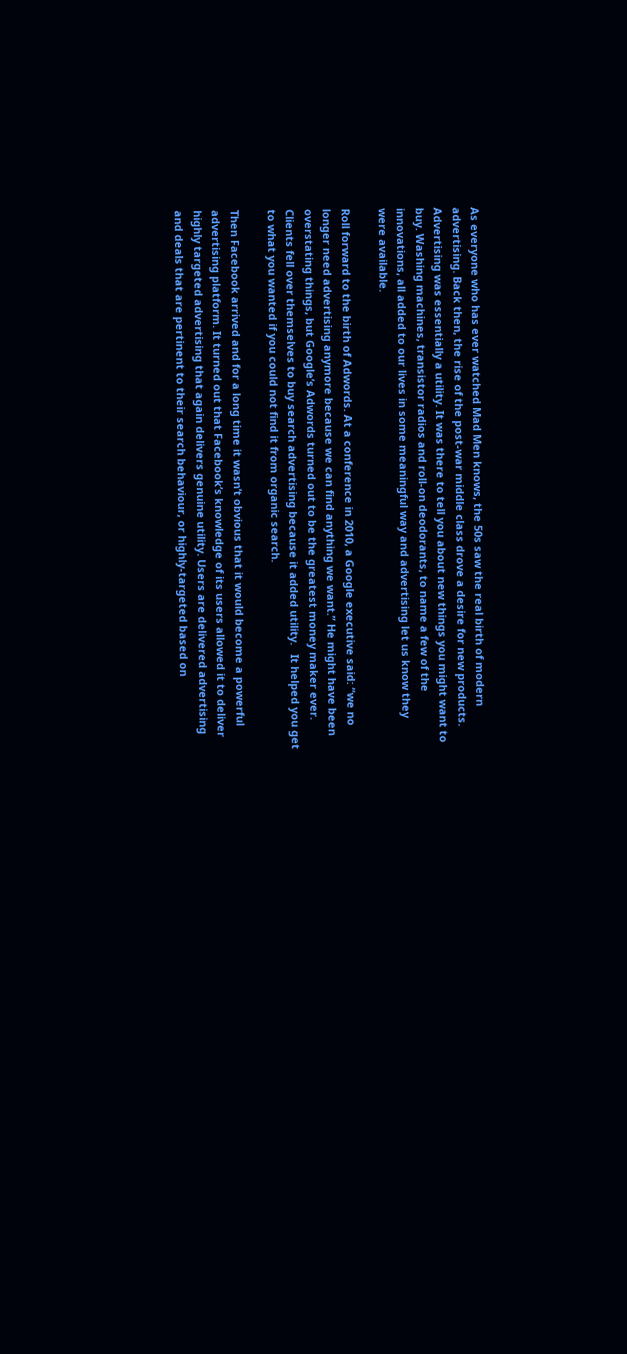As everyone who has ever watched Mad Men knows, the 50s saw the real birth of modern advertising. Back then, the rise of the post-war middle class drove a desire for new products. Advertising was essentially a utility. It was there to tell you about new things you might want to buy. Washing machines, transistor radios and roll-on deodorants, to name a few of the innovations, all added to our lives in some meaningful way and advertising let us know they were available.

Roll forward to the birth of Adwords. At a conference in 2010, a Google executive said: “we no longer need advertising anymore because we can find anything we want.” He might have been overstating things, but Google’s Adwords turned out to be the greatest money maker ever. Clients fell over themselves to buy search advertising because it added utility.   It helped you get to what you wanted if you could not find it from organic search.

Then Facebook arrived and for a long time it wasn’t obvious that it would become a powerful advertising platform. It turned out that Facebook’s knowledge of its users allowed it to deliver highly targeted advertising that again delivers genuine utility. Users are delivered advertising and deals that are pertinent to their search behaviour, or highly-targeted based on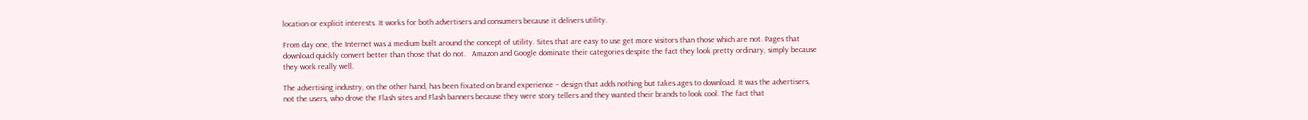location or explicit interests. It works for both advertisers and consumers because it delivers utility.

From day one, the Internet was a medium built around the concept of utility. Sites that are easy to use get more visitors than those which are not. Pages that download quickly convert better than those that do not.   Amazon and Google dominate their categories despite the fact they look pretty ordinary, simply because they work really well.

The advertising industry, on the other hand, has been fixated on brand experience – design that adds nothing but takes ages to download. It was the advertisers, not the users, who drove the Flash sites and Flash banners because they were story tellers and they wanted their brands to look cool. The fact that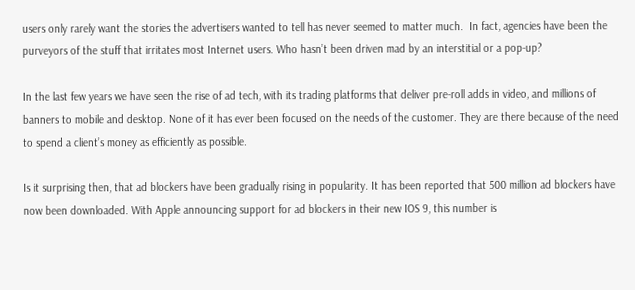users only rarely want the stories the advertisers wanted to tell has never seemed to matter much.  In fact, agencies have been the purveyors of the stuff that irritates most Internet users. Who hasn’t been driven mad by an interstitial or a pop-up?

In the last few years we have seen the rise of ad tech, with its trading platforms that deliver pre-roll adds in video, and millions of banners to mobile and desktop. None of it has ever been focused on the needs of the customer. They are there because of the need to spend a client’s money as efficiently as possible.

Is it surprising then, that ad blockers have been gradually rising in popularity. It has been reported that 500 million ad blockers have now been downloaded. With Apple announcing support for ad blockers in their new IOS 9, this number is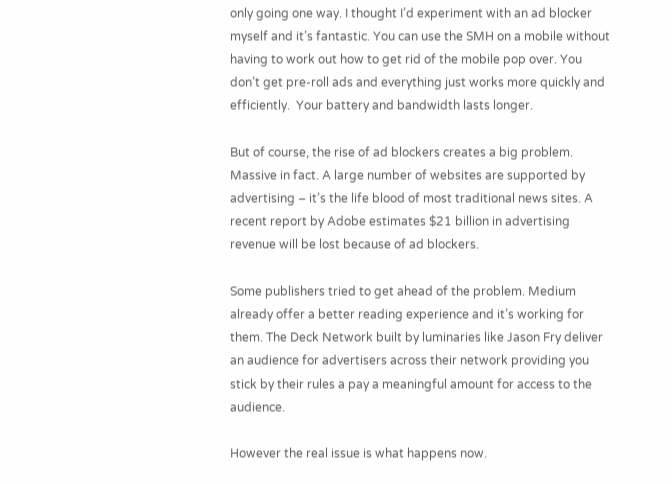only going one way. I thought I’d experiment with an ad blocker myself and it’s fantastic. You can use the SMH on a mobile without having to work out how to get rid of the mobile pop over. You don’t get pre-roll ads and everything just works more quickly and efficiently.  Your battery and bandwidth lasts longer.

But of course, the rise of ad blockers creates a big problem. Massive in fact. A large number of websites are supported by advertising – it’s the life blood of most traditional news sites. A recent report by Adobe estimates $21 billion in advertising revenue will be lost because of ad blockers.

Some publishers tried to get ahead of the problem. Medium already offer a better reading experience and it’s working for them. The Deck Network built by luminaries like Jason Fry deliver an audience for advertisers across their network providing you stick by their rules a pay a meaningful amount for access to the audience.

However the real issue is what happens now.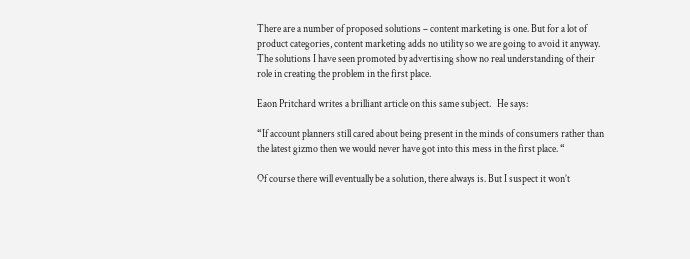There are a number of proposed solutions – content marketing is one. But for a lot of product categories, content marketing adds no utility so we are going to avoid it anyway. The solutions I have seen promoted by advertising show no real understanding of their role in creating the problem in the first place.

Eaon Pritchard writes a brilliant article on this same subject.   He says:

“If account planners still cared about being present in the minds of consumers rather than the latest gizmo then we would never have got into this mess in the first place. “

Of course there will eventually be a solution, there always is. But I suspect it won’t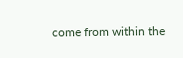come from within the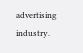advertising industry.